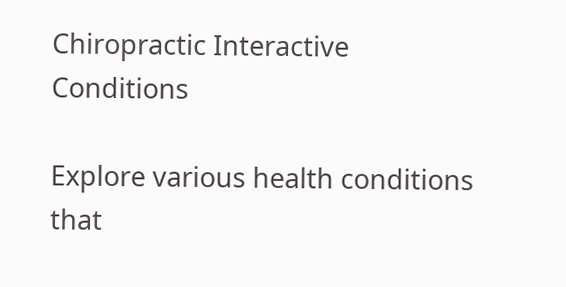Chiropractic Interactive Conditions

Explore various health conditions that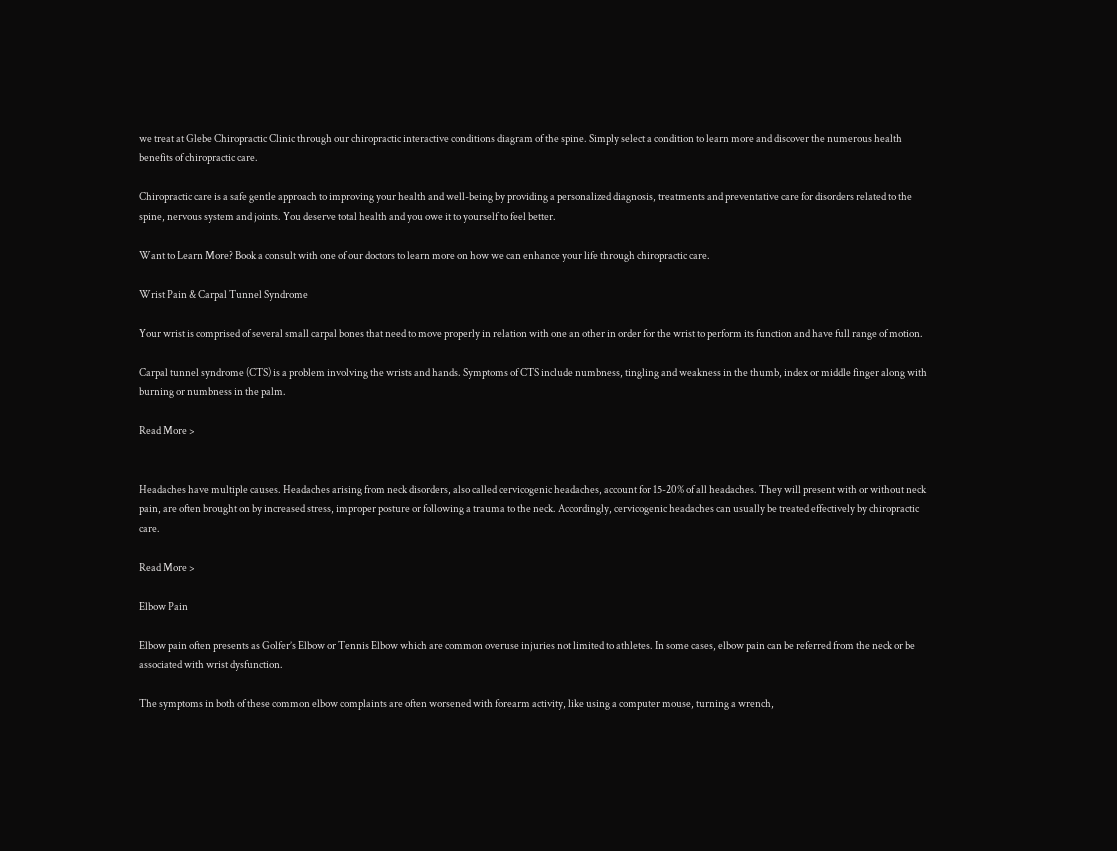we treat at Glebe Chiropractic Clinic through our chiropractic interactive conditions diagram of the spine. Simply select a condition to learn more and discover the numerous health benefits of chiropractic care.

Chiropractic care is a safe gentle approach to improving your health and well-being by providing a personalized diagnosis, treatments and preventative care for disorders related to the spine, nervous system and joints. You deserve total health and you owe it to yourself to feel better.

Want to Learn More? Book a consult with one of our doctors to learn more on how we can enhance your life through chiropractic care.

Wrist Pain & Carpal Tunnel Syndrome

Your wrist is comprised of several small carpal bones that need to move properly in relation with one an other in order for the wrist to perform its function and have full range of motion.

Carpal tunnel syndrome (CTS) is a problem involving the wrists and hands. Symptoms of CTS include numbness, tingling and weakness in the thumb, index or middle finger along with burning or numbness in the palm.

Read More >


Headaches have multiple causes. Headaches arising from neck disorders, also called cervicogenic headaches, account for 15-20% of all headaches. They will present with or without neck pain, are often brought on by increased stress, improper posture or following a trauma to the neck. Accordingly, cervicogenic headaches can usually be treated effectively by chiropractic care.

Read More >

Elbow Pain

Elbow pain often presents as Golfer’s Elbow or Tennis Elbow which are common overuse injuries not limited to athletes. In some cases, elbow pain can be referred from the neck or be associated with wrist dysfunction.

The symptoms in both of these common elbow complaints are often worsened with forearm activity, like using a computer mouse, turning a wrench,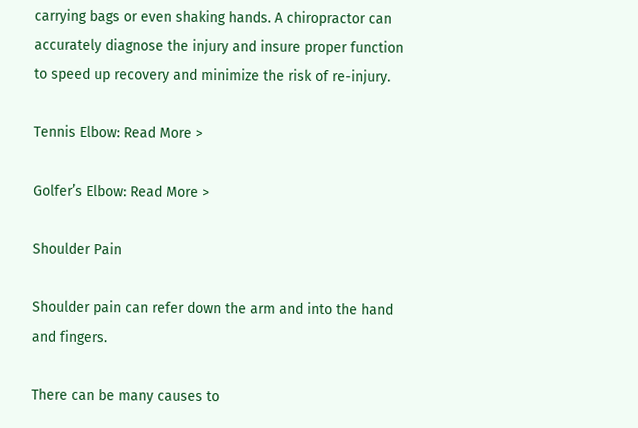carrying bags or even shaking hands. A chiropractor can accurately diagnose the injury and insure proper function to speed up recovery and minimize the risk of re-injury.

Tennis Elbow: Read More >

Golfer’s Elbow: Read More >

Shoulder Pain

Shoulder pain can refer down the arm and into the hand and fingers.

There can be many causes to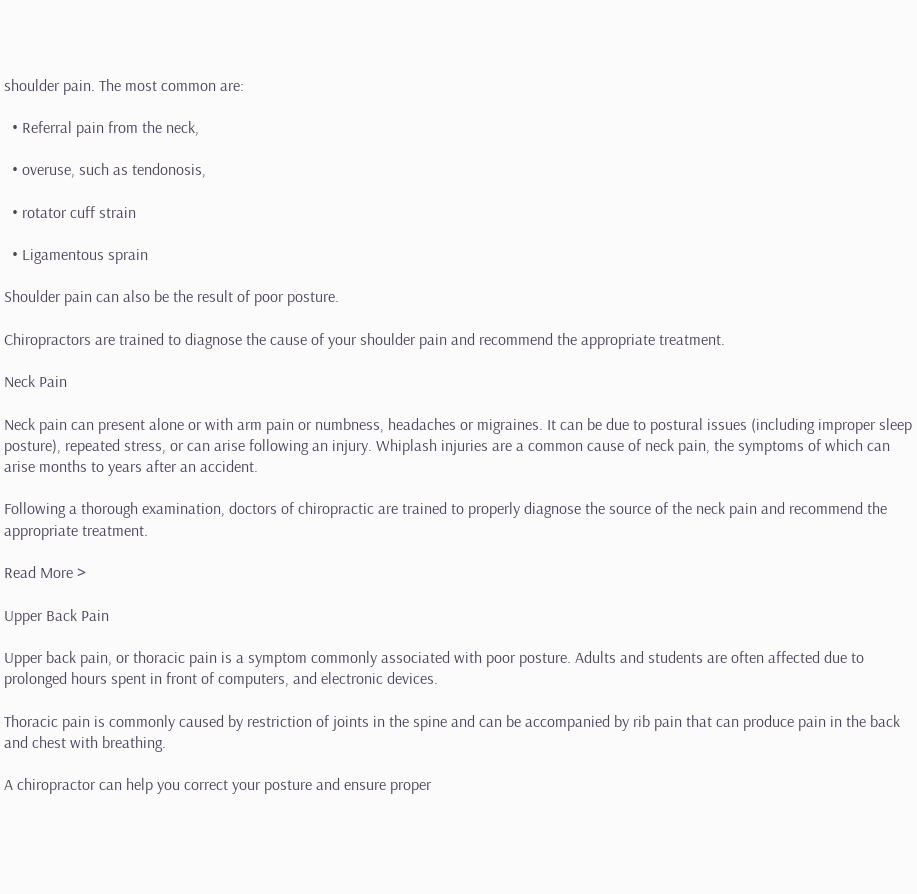shoulder pain. The most common are:

  • Referral pain from the neck,

  • overuse, such as tendonosis,

  • rotator cuff strain

  • Ligamentous sprain

Shoulder pain can also be the result of poor posture.

Chiropractors are trained to diagnose the cause of your shoulder pain and recommend the appropriate treatment.

Neck Pain

Neck pain can present alone or with arm pain or numbness, headaches or migraines. It can be due to postural issues (including improper sleep posture), repeated stress, or can arise following an injury. Whiplash injuries are a common cause of neck pain, the symptoms of which can arise months to years after an accident.

Following a thorough examination, doctors of chiropractic are trained to properly diagnose the source of the neck pain and recommend the appropriate treatment.

Read More >

Upper Back Pain

Upper back pain, or thoracic pain is a symptom commonly associated with poor posture. Adults and students are often affected due to prolonged hours spent in front of computers, and electronic devices.

Thoracic pain is commonly caused by restriction of joints in the spine and can be accompanied by rib pain that can produce pain in the back and chest with breathing.

A chiropractor can help you correct your posture and ensure proper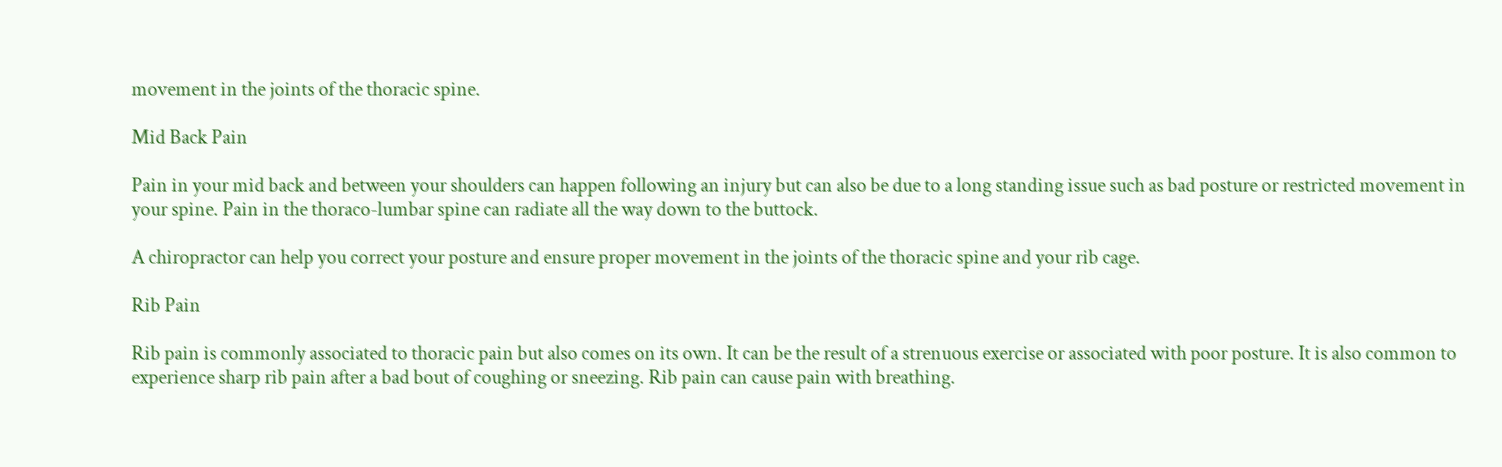movement in the joints of the thoracic spine.

Mid Back Pain

Pain in your mid back and between your shoulders can happen following an injury but can also be due to a long standing issue such as bad posture or restricted movement in your spine. Pain in the thoraco-lumbar spine can radiate all the way down to the buttock.

A chiropractor can help you correct your posture and ensure proper movement in the joints of the thoracic spine and your rib cage.

Rib Pain

Rib pain is commonly associated to thoracic pain but also comes on its own. It can be the result of a strenuous exercise or associated with poor posture. It is also common to experience sharp rib pain after a bad bout of coughing or sneezing. Rib pain can cause pain with breathing.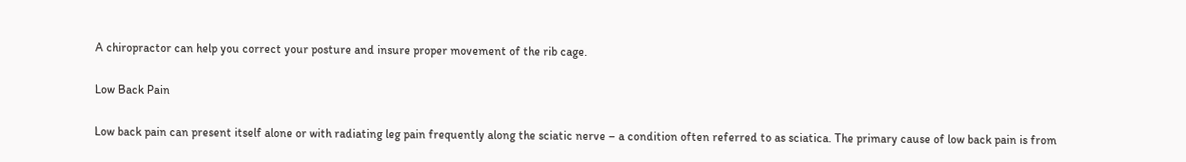A chiropractor can help you correct your posture and insure proper movement of the rib cage.

Low Back Pain

Low back pain can present itself alone or with radiating leg pain frequently along the sciatic nerve – a condition often referred to as sciatica. The primary cause of low back pain is from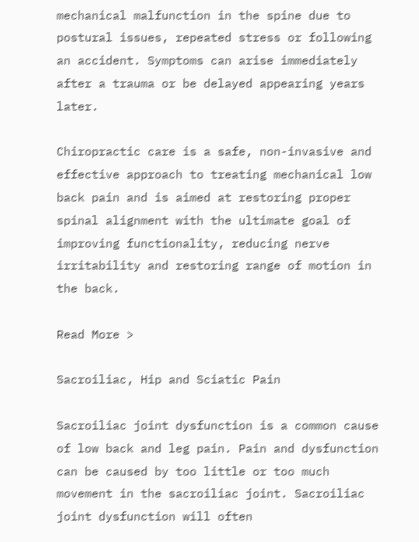mechanical malfunction in the spine due to postural issues, repeated stress or following an accident. Symptoms can arise immediately after a trauma or be delayed appearing years later.

Chiropractic care is a safe, non-invasive and effective approach to treating mechanical low back pain and is aimed at restoring proper spinal alignment with the ultimate goal of improving functionality, reducing nerve irritability and restoring range of motion in the back.

Read More >

Sacroiliac, Hip and Sciatic Pain

Sacroiliac joint dysfunction is a common cause of low back and leg pain. Pain and dysfunction can be caused by too little or too much movement in the sacroiliac joint. Sacroiliac joint dysfunction will often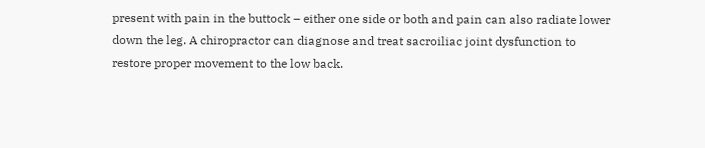present with pain in the buttock – either one side or both and pain can also radiate lower down the leg. A chiropractor can diagnose and treat sacroiliac joint dysfunction to restore proper movement to the low back.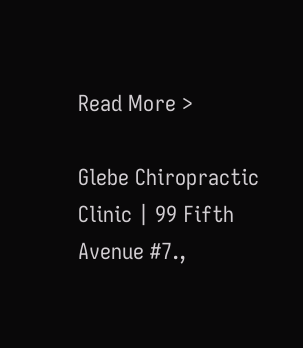Read More >

Glebe Chiropractic Clinic | 99 Fifth Avenue #7.,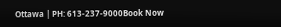Ottawa | PH: 613-237-9000Book Now